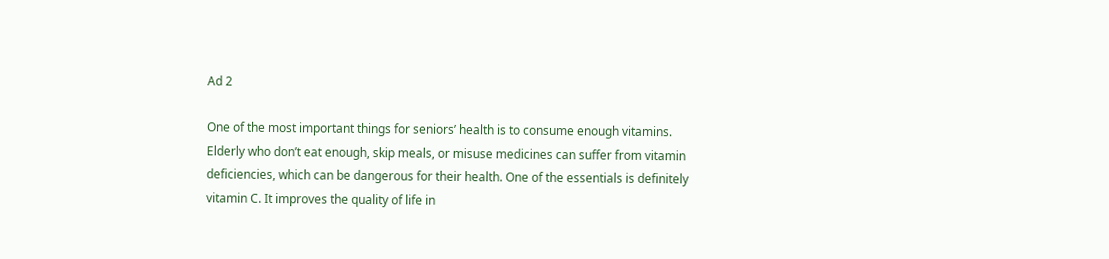Ad 2

One of the most important things for seniors’ health is to consume enough vitamins. Elderly who don’t eat enough, skip meals, or misuse medicines can suffer from vitamin deficiencies, which can be dangerous for their health. One of the essentials is definitely vitamin C. It improves the quality of life in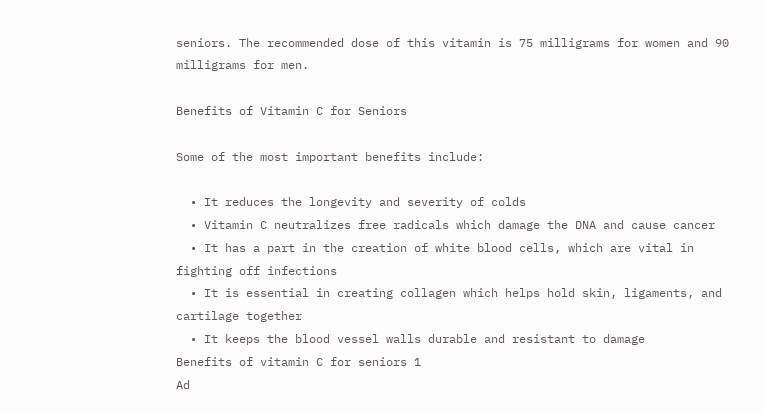seniors. The recommended dose of this vitamin is 75 milligrams for women and 90 milligrams for men.

Benefits of Vitamin C for Seniors

Some of the most important benefits include:

  • It reduces the longevity and severity of colds
  • Vitamin C neutralizes free radicals which damage the DNA and cause cancer
  • It has a part in the creation of white blood cells, which are vital in fighting off infections
  • It is essential in creating collagen which helps hold skin, ligaments, and cartilage together
  • It keeps the blood vessel walls durable and resistant to damage
Benefits of vitamin C for seniors 1
Ad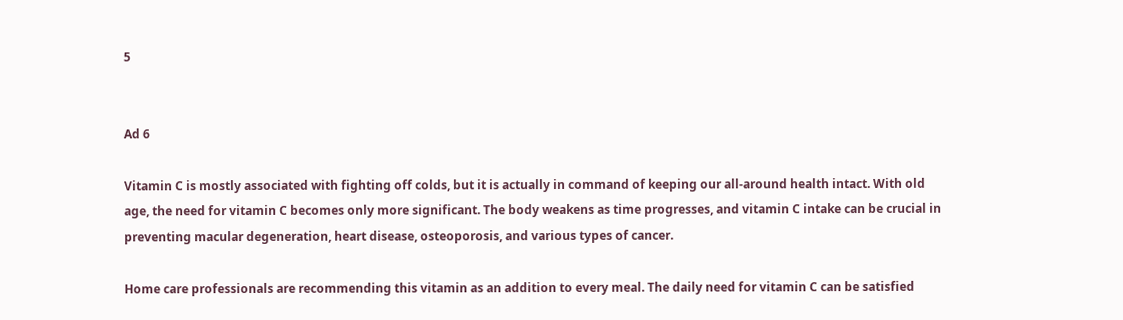5


Ad 6

Vitamin C is mostly associated with fighting off colds, but it is actually in command of keeping our all-around health intact. With old age, the need for vitamin C becomes only more significant. The body weakens as time progresses, and vitamin C intake can be crucial in preventing macular degeneration, heart disease, osteoporosis, and various types of cancer.

Home care professionals are recommending this vitamin as an addition to every meal. The daily need for vitamin C can be satisfied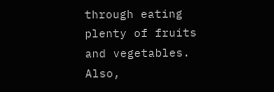through eating plenty of fruits and vegetables. Also,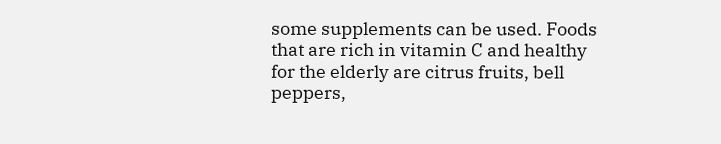some supplements can be used. Foods that are rich in vitamin C and healthy for the elderly are citrus fruits, bell peppers,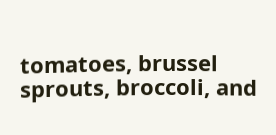tomatoes, brussel sprouts, broccoli, and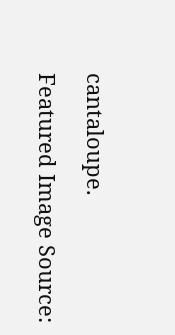cantaloupe.

Featured Image Source: